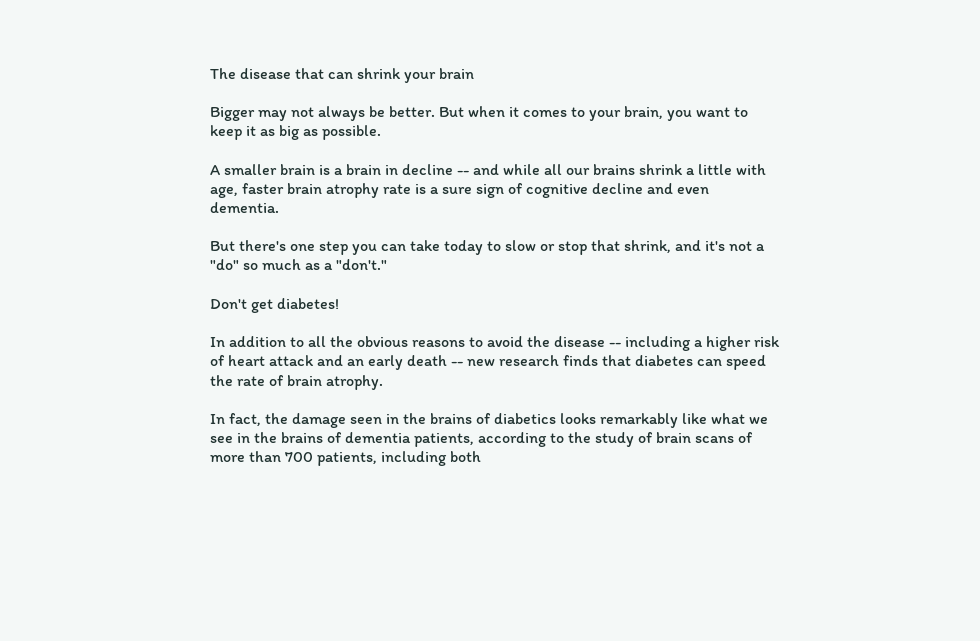The disease that can shrink your brain

Bigger may not always be better. But when it comes to your brain, you want to keep it as big as possible.

A smaller brain is a brain in decline -- and while all our brains shrink a little with age, faster brain atrophy rate is a sure sign of cognitive decline and even dementia.

But there's one step you can take today to slow or stop that shrink, and it's not a "do" so much as a "don't."

Don't get diabetes!

In addition to all the obvious reasons to avoid the disease -- including a higher risk of heart attack and an early death -- new research finds that diabetes can speed the rate of brain atrophy.

In fact, the damage seen in the brains of diabetics looks remarkably like what we see in the brains of dementia patients, according to the study of brain scans of more than 700 patients, including both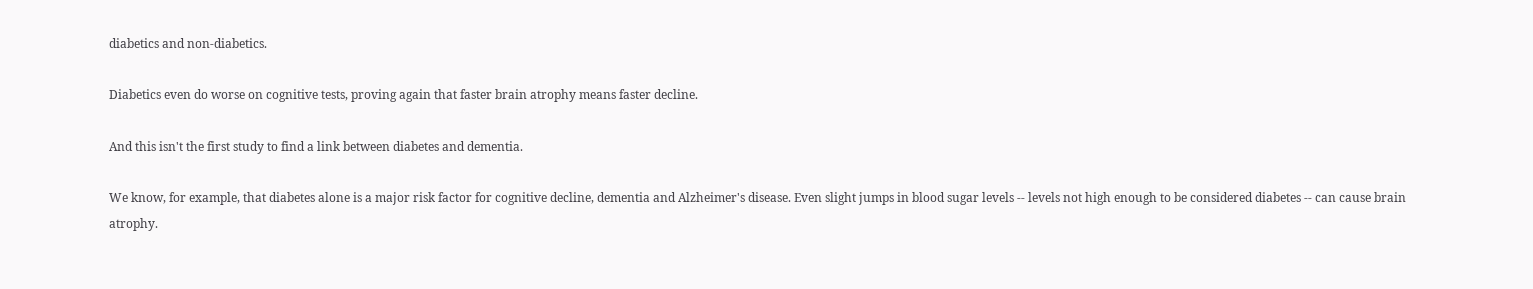diabetics and non-diabetics.

Diabetics even do worse on cognitive tests, proving again that faster brain atrophy means faster decline.

And this isn't the first study to find a link between diabetes and dementia.

We know, for example, that diabetes alone is a major risk factor for cognitive decline, dementia and Alzheimer's disease. Even slight jumps in blood sugar levels -- levels not high enough to be considered diabetes -- can cause brain atrophy.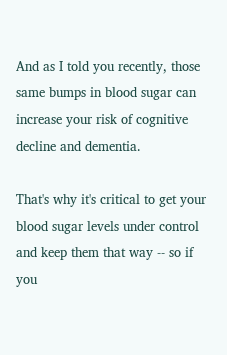And as I told you recently, those same bumps in blood sugar can increase your risk of cognitive decline and dementia.

That's why it's critical to get your blood sugar levels under control and keep them that way -- so if you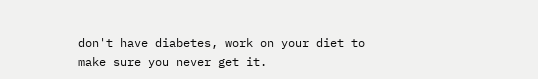don't have diabetes, work on your diet to make sure you never get it.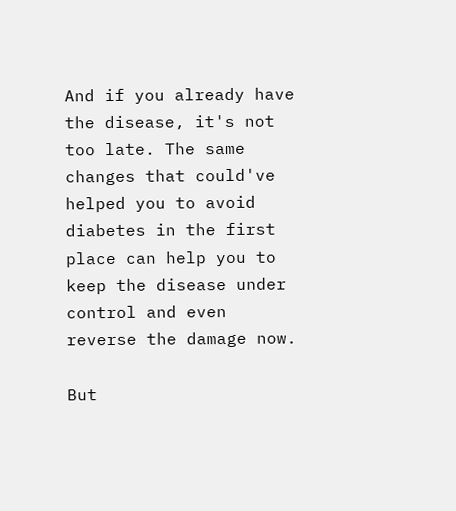And if you already have the disease, it's not too late. The same changes that could've helped you to avoid diabetes in the first place can help you to keep the disease under control and even reverse the damage now.

But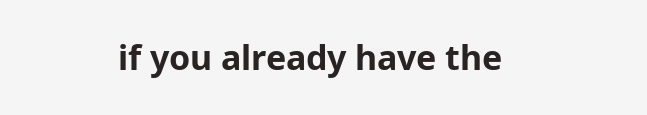if you already have the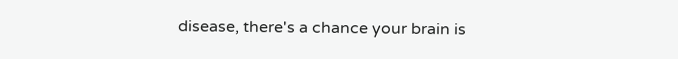disease, there's a chance your brain is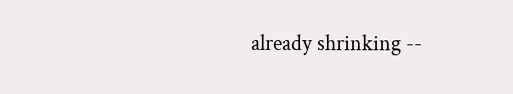already shrinking --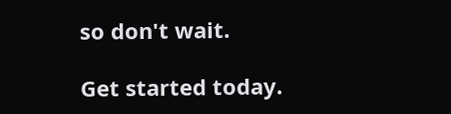so don't wait.

Get started today.